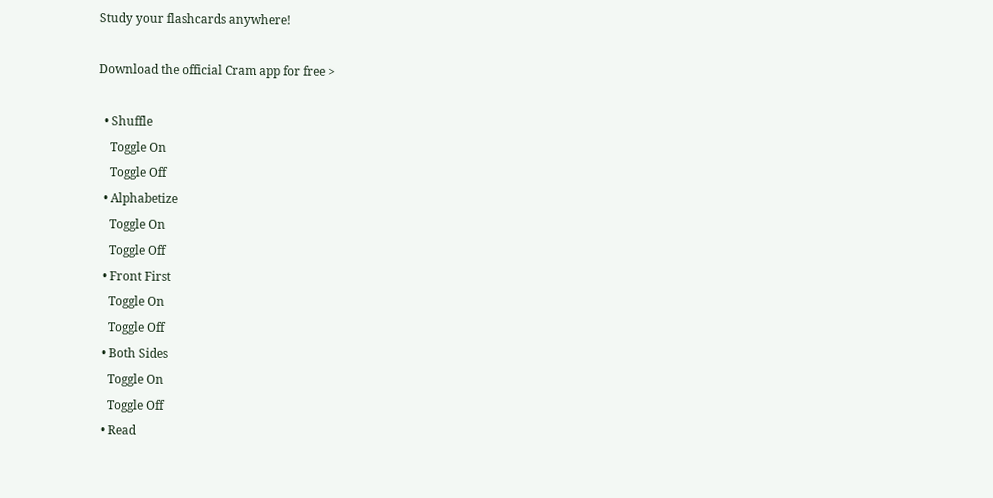Study your flashcards anywhere!

Download the official Cram app for free >

  • Shuffle
    Toggle On
    Toggle Off
  • Alphabetize
    Toggle On
    Toggle Off
  • Front First
    Toggle On
    Toggle Off
  • Both Sides
    Toggle On
    Toggle Off
  • Read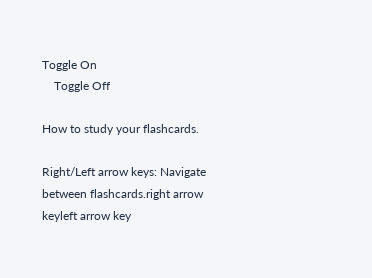Toggle On
    Toggle Off

How to study your flashcards.

Right/Left arrow keys: Navigate between flashcards.right arrow keyleft arrow key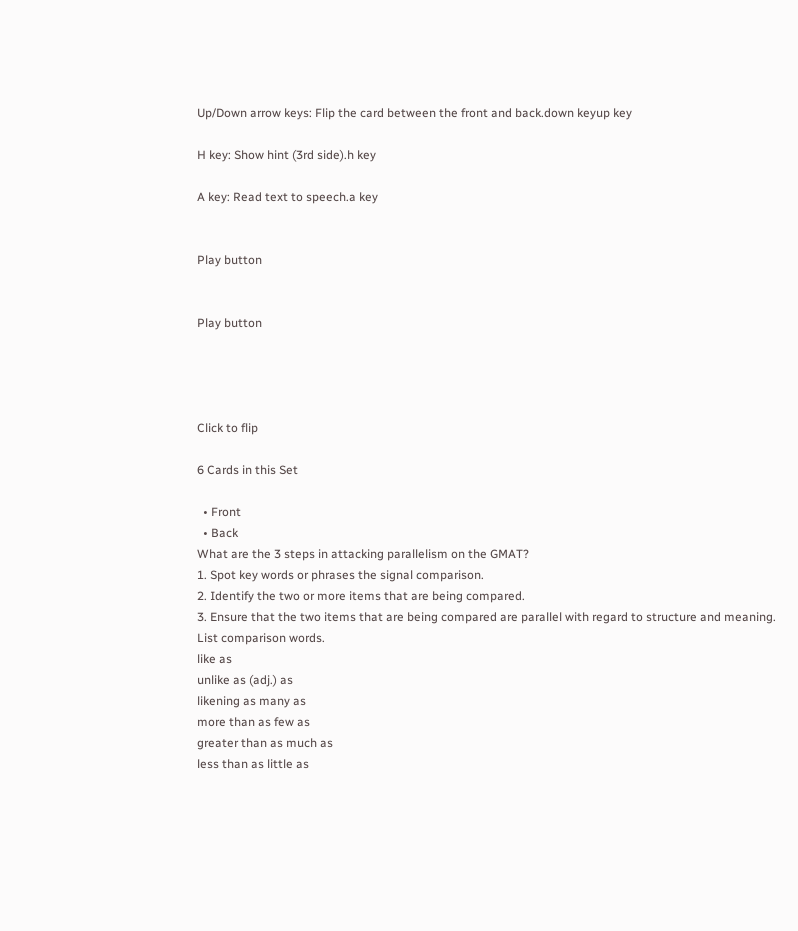Up/Down arrow keys: Flip the card between the front and back.down keyup key

H key: Show hint (3rd side).h key

A key: Read text to speech.a key


Play button


Play button




Click to flip

6 Cards in this Set

  • Front
  • Back
What are the 3 steps in attacking parallelism on the GMAT?
1. Spot key words or phrases the signal comparison.
2. Identify the two or more items that are being compared.
3. Ensure that the two items that are being compared are parallel with regard to structure and meaning.
List comparison words.
like as
unlike as (adj.) as
likening as many as
more than as few as
greater than as much as
less than as little as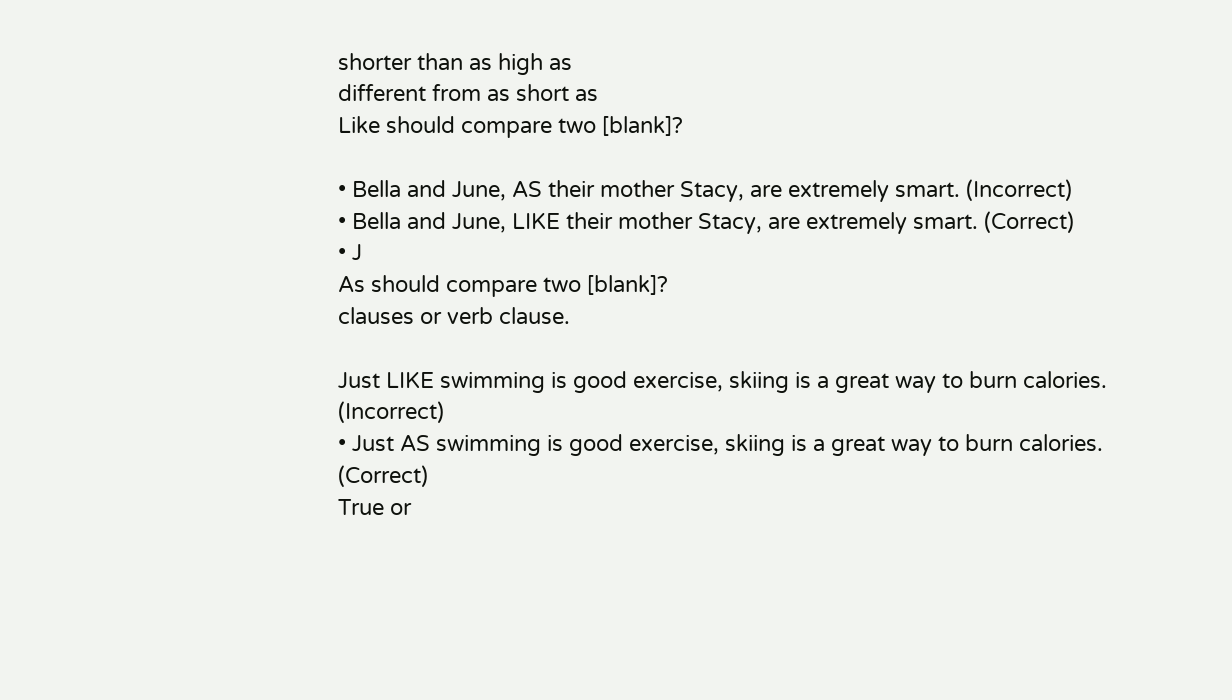shorter than as high as
different from as short as
Like should compare two [blank]?

• Bella and June, AS their mother Stacy, are extremely smart. (Incorrect)
• Bella and June, LIKE their mother Stacy, are extremely smart. (Correct)
• J
As should compare two [blank]?
clauses or verb clause.

Just LIKE swimming is good exercise, skiing is a great way to burn calories. (Incorrect)
• Just AS swimming is good exercise, skiing is a great way to burn calories. (Correct)
True or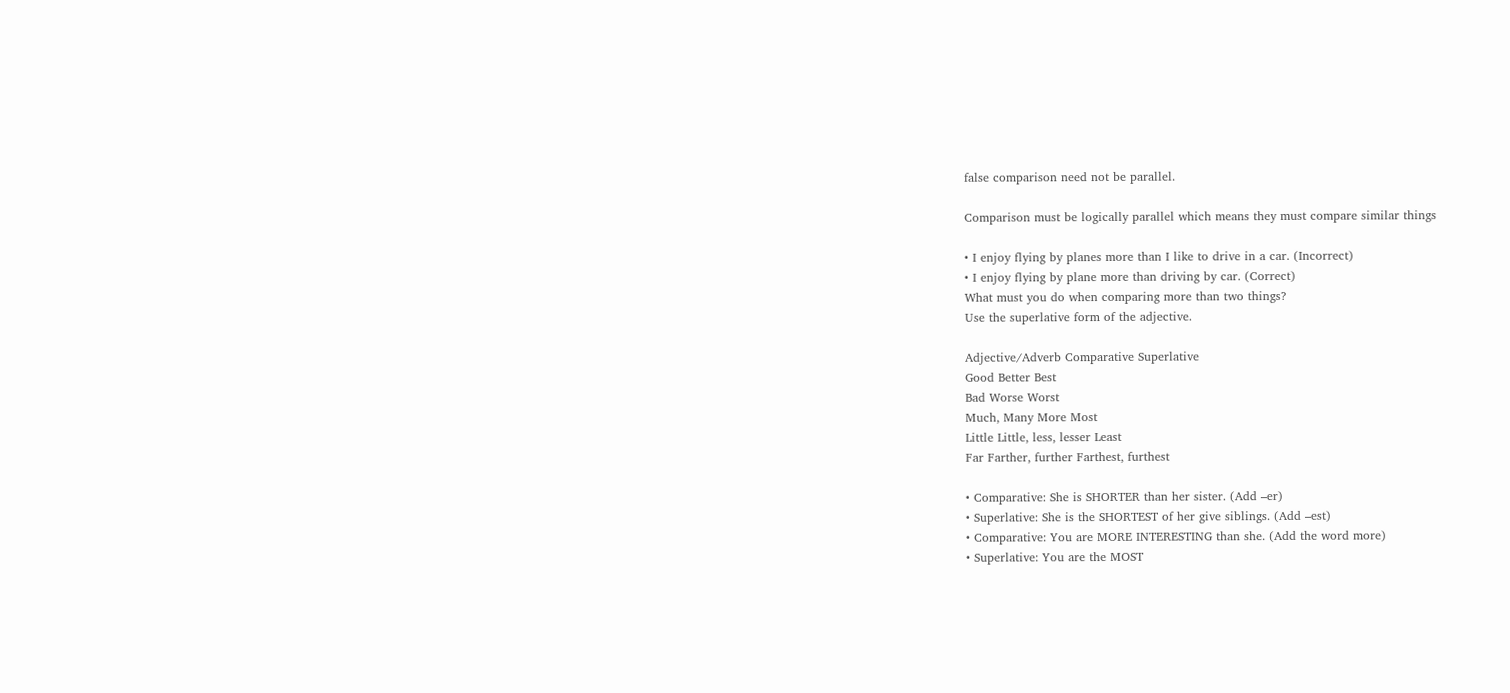false comparison need not be parallel.

Comparison must be logically parallel which means they must compare similar things

• I enjoy flying by planes more than I like to drive in a car. (Incorrect)
• I enjoy flying by plane more than driving by car. (Correct)
What must you do when comparing more than two things?
Use the superlative form of the adjective.

Adjective/Adverb Comparative Superlative
Good Better Best
Bad Worse Worst
Much, Many More Most
Little Little, less, lesser Least
Far Farther, further Farthest, furthest

• Comparative: She is SHORTER than her sister. (Add –er)
• Superlative: She is the SHORTEST of her give siblings. (Add –est)
• Comparative: You are MORE INTERESTING than she. (Add the word more)
• Superlative: You are the MOST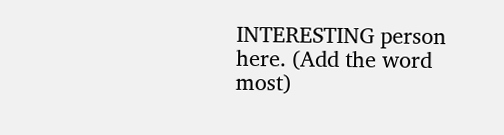INTERESTING person here. (Add the word most)